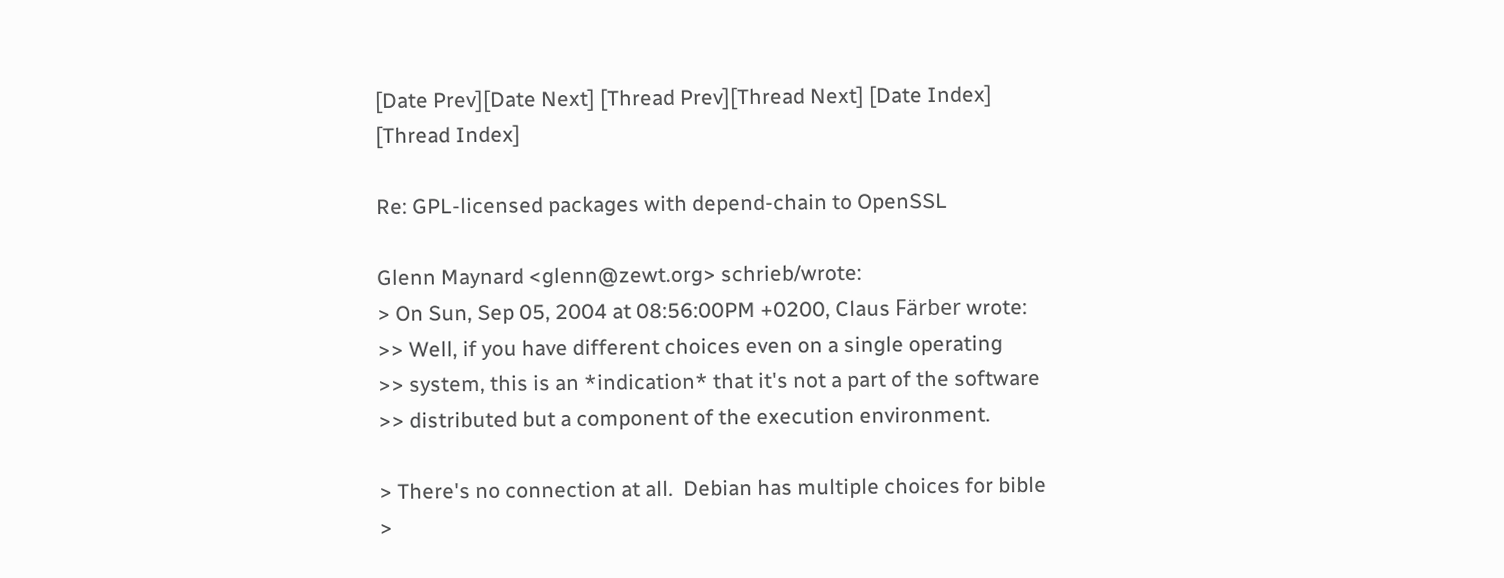[Date Prev][Date Next] [Thread Prev][Thread Next] [Date Index] [Thread Index]

Re: GPL-licensed packages with depend-chain to OpenSSL

Glenn Maynard <glenn@zewt.org> schrieb/wrote:
> On Sun, Sep 05, 2004 at 08:56:00PM +0200, Claus Färber wrote:
>> Well, if you have different choices even on a single operating
>> system, this is an *indication* that it's not a part of the software
>> distributed but a component of the execution environment.

> There's no connection at all.  Debian has multiple choices for bible
>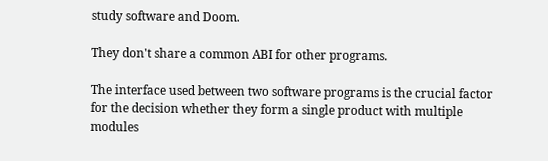study software and Doom.

They don't share a common ABI for other programs.

The interface used between two software programs is the crucial factor
for the decision whether they form a single product with multiple
modules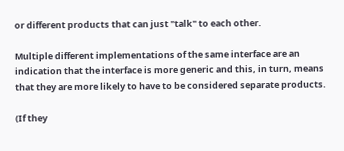or different products that can just "talk" to each other.

Multiple different implementations of the same interface are an
indication that the interface is more generic and this, in turn, means
that they are more likely to have to be considered separate products.

(If they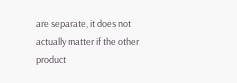are separate, it does not actually matter if the other product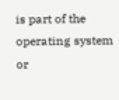is part of the operating system or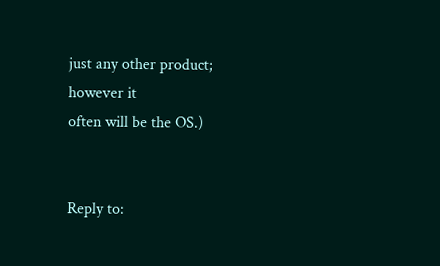just any other product; however it
often will be the OS.)


Reply to: